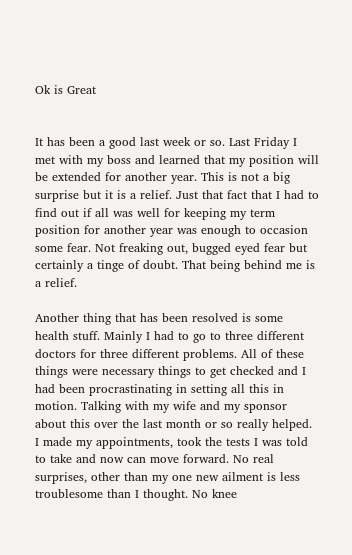Ok is Great


It has been a good last week or so. Last Friday I met with my boss and learned that my position will be extended for another year. This is not a big surprise but it is a relief. Just that fact that I had to find out if all was well for keeping my term position for another year was enough to occasion some fear. Not freaking out, bugged eyed fear but certainly a tinge of doubt. That being behind me is a relief.

Another thing that has been resolved is some health stuff. Mainly I had to go to three different doctors for three different problems. All of these things were necessary things to get checked and I had been procrastinating in setting all this in motion. Talking with my wife and my sponsor about this over the last month or so really helped. I made my appointments, took the tests I was told to take and now can move forward. No real surprises, other than my one new ailment is less troublesome than I thought. No knee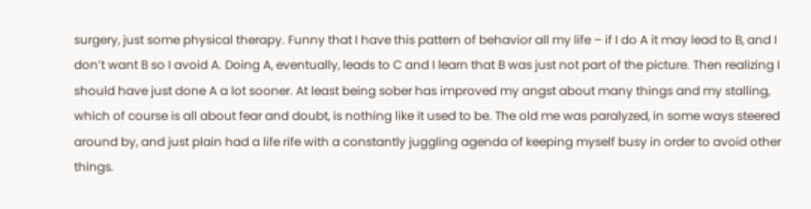surgery, just some physical therapy. Funny that I have this pattern of behavior all my life – if I do A it may lead to B, and I don’t want B so I avoid A. Doing A, eventually, leads to C and I learn that B was just not part of the picture. Then realizing I should have just done A a lot sooner. At least being sober has improved my angst about many things and my stalling, which of course is all about fear and doubt, is nothing like it used to be. The old me was paralyzed, in some ways steered around by, and just plain had a life rife with a constantly juggling agenda of keeping myself busy in order to avoid other things.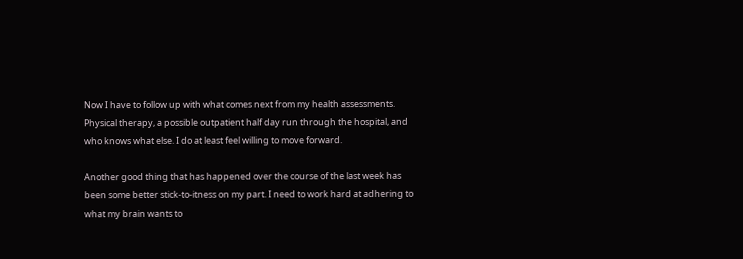Now I have to follow up with what comes next from my health assessments. Physical therapy, a possible outpatient half day run through the hospital, and who knows what else. I do at least feel willing to move forward.

Another good thing that has happened over the course of the last week has been some better stick-to-itness on my part. I need to work hard at adhering to what my brain wants to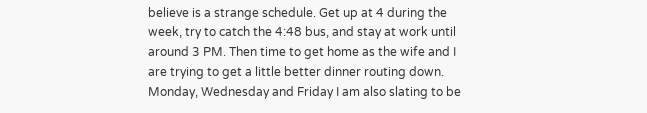believe is a strange schedule. Get up at 4 during the week, try to catch the 4:48 bus, and stay at work until around 3 PM. Then time to get home as the wife and I are trying to get a little better dinner routing down. Monday, Wednesday and Friday I am also slating to be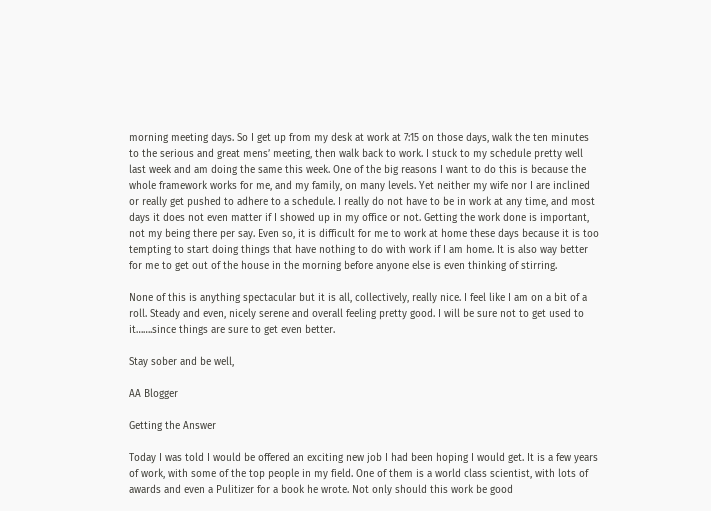morning meeting days. So I get up from my desk at work at 7:15 on those days, walk the ten minutes to the serious and great mens’ meeting, then walk back to work. I stuck to my schedule pretty well last week and am doing the same this week. One of the big reasons I want to do this is because the whole framework works for me, and my family, on many levels. Yet neither my wife nor I are inclined or really get pushed to adhere to a schedule. I really do not have to be in work at any time, and most days it does not even matter if I showed up in my office or not. Getting the work done is important, not my being there per say. Even so, it is difficult for me to work at home these days because it is too tempting to start doing things that have nothing to do with work if I am home. It is also way better for me to get out of the house in the morning before anyone else is even thinking of stirring.

None of this is anything spectacular but it is all, collectively, really nice. I feel like I am on a bit of a roll. Steady and even, nicely serene and overall feeling pretty good. I will be sure not to get used to it…….since things are sure to get even better.

Stay sober and be well,

AA Blogger

Getting the Answer

Today I was told I would be offered an exciting new job I had been hoping I would get. It is a few years of work, with some of the top people in my field. One of them is a world class scientist, with lots of awards and even a Pulitizer for a book he wrote. Not only should this work be good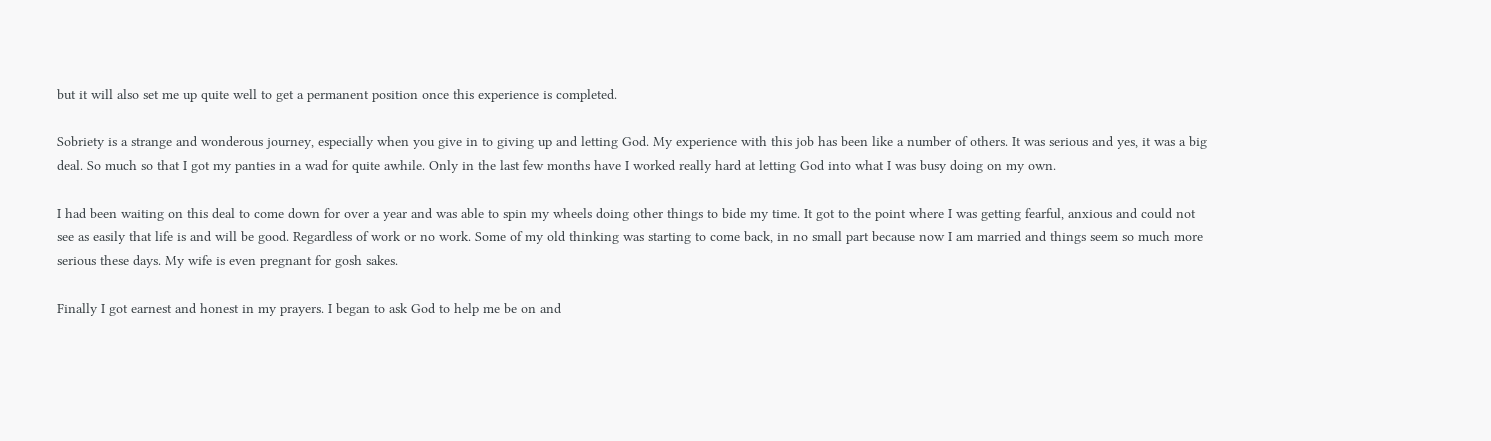but it will also set me up quite well to get a permanent position once this experience is completed.

Sobriety is a strange and wonderous journey, especially when you give in to giving up and letting God. My experience with this job has been like a number of others. It was serious and yes, it was a big deal. So much so that I got my panties in a wad for quite awhile. Only in the last few months have I worked really hard at letting God into what I was busy doing on my own.

I had been waiting on this deal to come down for over a year and was able to spin my wheels doing other things to bide my time. It got to the point where I was getting fearful, anxious and could not see as easily that life is and will be good. Regardless of work or no work. Some of my old thinking was starting to come back, in no small part because now I am married and things seem so much more serious these days. My wife is even pregnant for gosh sakes.

Finally I got earnest and honest in my prayers. I began to ask God to help me be on and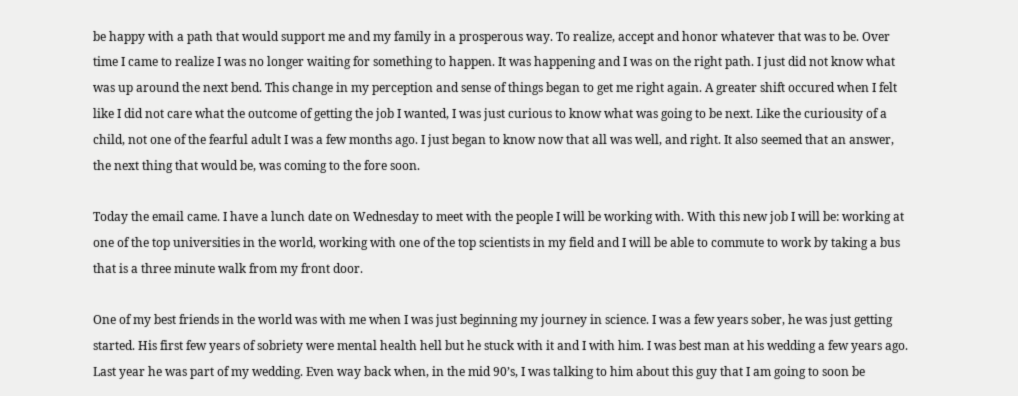be happy with a path that would support me and my family in a prosperous way. To realize, accept and honor whatever that was to be. Over time I came to realize I was no longer waiting for something to happen. It was happening and I was on the right path. I just did not know what was up around the next bend. This change in my perception and sense of things began to get me right again. A greater shift occured when I felt like I did not care what the outcome of getting the job I wanted, I was just curious to know what was going to be next. Like the curiousity of a child, not one of the fearful adult I was a few months ago. I just began to know now that all was well, and right. It also seemed that an answer, the next thing that would be, was coming to the fore soon.

Today the email came. I have a lunch date on Wednesday to meet with the people I will be working with. With this new job I will be: working at one of the top universities in the world, working with one of the top scientists in my field and I will be able to commute to work by taking a bus that is a three minute walk from my front door.

One of my best friends in the world was with me when I was just beginning my journey in science. I was a few years sober, he was just getting started. His first few years of sobriety were mental health hell but he stuck with it and I with him. I was best man at his wedding a few years ago. Last year he was part of my wedding. Even way back when, in the mid 90’s, I was talking to him about this guy that I am going to soon be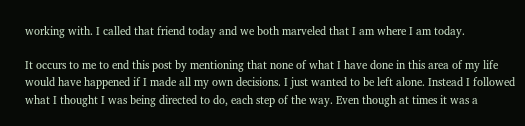working with. I called that friend today and we both marveled that I am where I am today.

It occurs to me to end this post by mentioning that none of what I have done in this area of my life would have happened if I made all my own decisions. I just wanted to be left alone. Instead I followed what I thought I was being directed to do, each step of the way. Even though at times it was a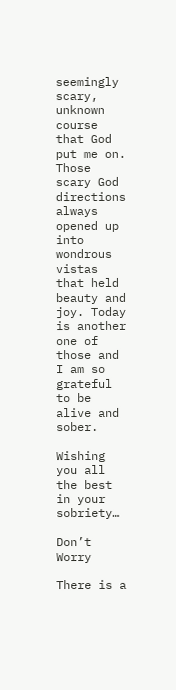seemingly scary, unknown course that God put me on. Those scary God directions always opened up into wondrous vistas that held beauty and joy. Today is another one of those and I am so grateful to be alive and sober.

Wishing you all the best in your sobriety…

Don’t Worry

There is a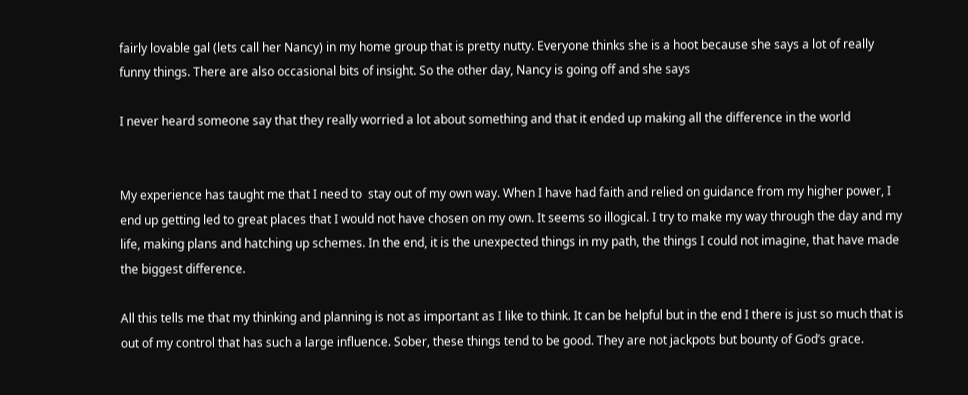fairly lovable gal (lets call her Nancy) in my home group that is pretty nutty. Everyone thinks she is a hoot because she says a lot of really funny things. There are also occasional bits of insight. So the other day, Nancy is going off and she says

I never heard someone say that they really worried a lot about something and that it ended up making all the difference in the world


My experience has taught me that I need to  stay out of my own way. When I have had faith and relied on guidance from my higher power, I end up getting led to great places that I would not have chosen on my own. It seems so illogical. I try to make my way through the day and my life, making plans and hatching up schemes. In the end, it is the unexpected things in my path, the things I could not imagine, that have made the biggest difference.

All this tells me that my thinking and planning is not as important as I like to think. It can be helpful but in the end I there is just so much that is out of my control that has such a large influence. Sober, these things tend to be good. They are not jackpots but bounty of God’s grace.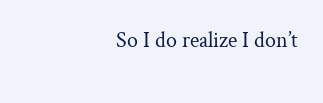So I do realize I don’t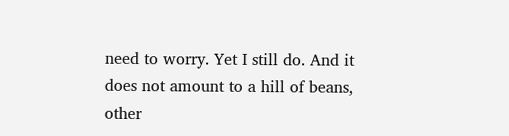need to worry. Yet I still do. And it does not amount to a hill of beans, other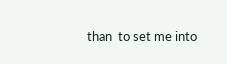than  to set me into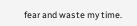fear and waste my time.